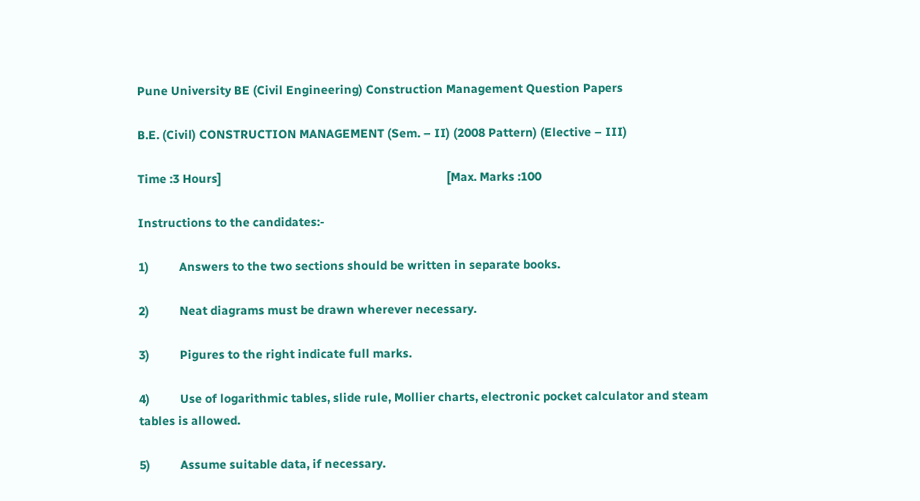Pune University BE (Civil Engineering) Construction Management Question Papers

B.E. (Civil) CONSTRUCTION MANAGEMENT (Sem. – II) (2008 Pattern) (Elective – III)

Time :3 Hours]                                                                           [Max. Marks :100

Instructions to the candidates:-

1)          Answers to the two sections should be written in separate books.

2)          Neat diagrams must be drawn wherever necessary.

3)          Pigures to the right indicate full marks.

4)          Use of logarithmic tables, slide rule, Mollier charts, electronic pocket calculator and steam tables is allowed.

5)          Assume suitable data, if necessary.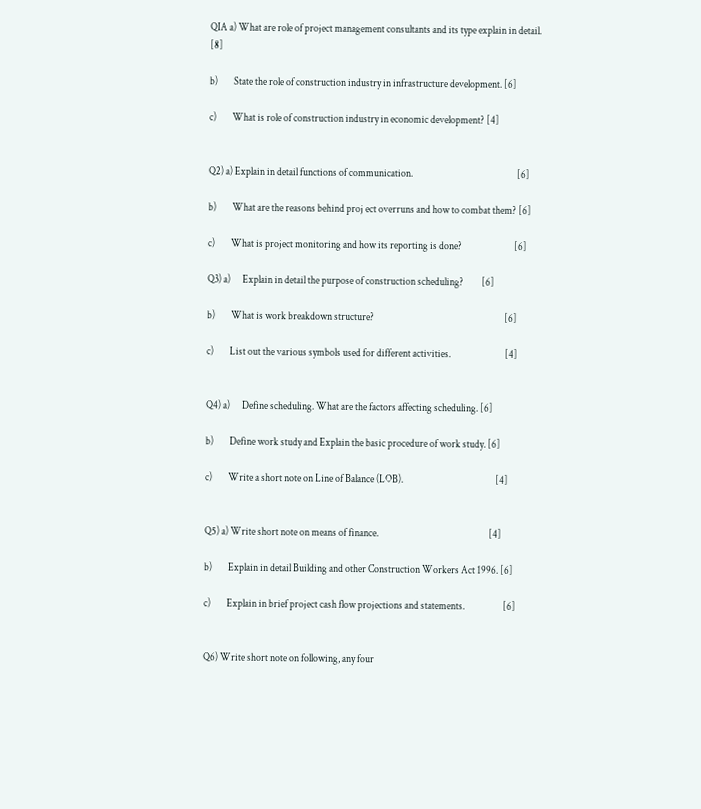QIA a) What are role of project management consultants and its type explain in detail.  [8]

b)        State the role of construction industry in infrastructure development. [6]

c)        What is role of construction industry in economic development? [4]


Q2) a) Explain in detail functions of communication.                                                    [6]

b)        What are the reasons behind proj ect overruns and how to combat them? [6]

c)        What is project monitoring and how its reporting is done?                          [6]

Q3) a)      Explain in detail the purpose of construction scheduling?         [6]

b)        What is work breakdown structure?                                                                 [6]

c)        List out the various symbols used for different activities.                           [4]


Q4) a)      Define scheduling. What are the factors affecting scheduling. [6]

b)        Define work study and Explain the basic procedure of work study. [6]

c)        Write a short note on Line of Balance (LOB).                                              [4]


Q5) a) Write short note on means of finance.                                                       [4]

b)        Explain in detail Building and other Construction Workers Act 1996. [6]

c)        Explain in brief project cash flow projections and statements.                   [6]


Q6) Write short note on following, any four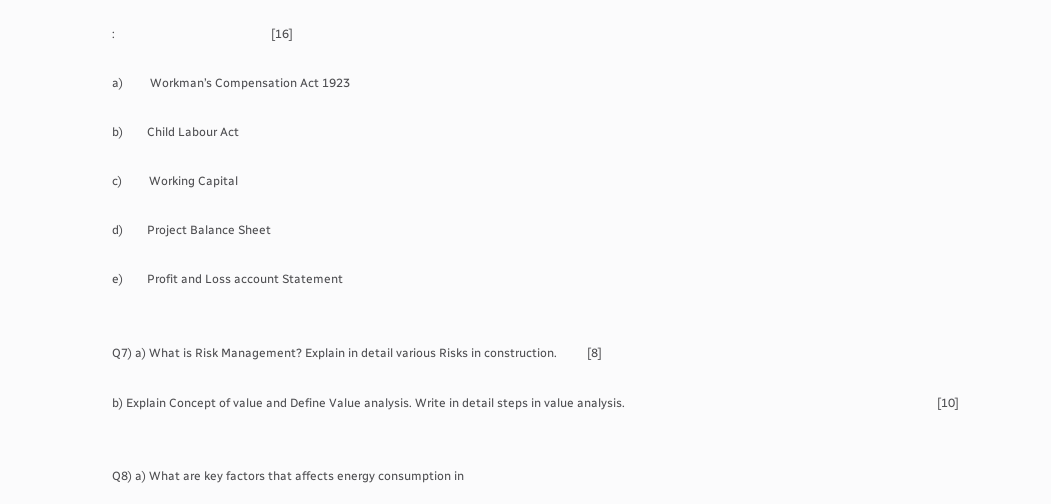:                                                    [16]

a)         Workman’s Compensation Act 1923

b)        Child Labour Act

c)         Working Capital

d)        Project Balance Sheet

e)        Profit and Loss account Statement


Q7) a) What is Risk Management? Explain in detail various Risks in construction.          [8]

b) Explain Concept of value and Define Value analysis. Write in detail steps in value analysis.                                                                                                        [10]


Q8) a) What are key factors that affects energy consumption in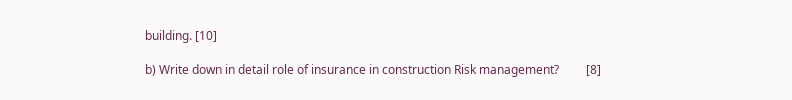building. [10]

b) Write down in detail role of insurance in construction Risk management?         [8]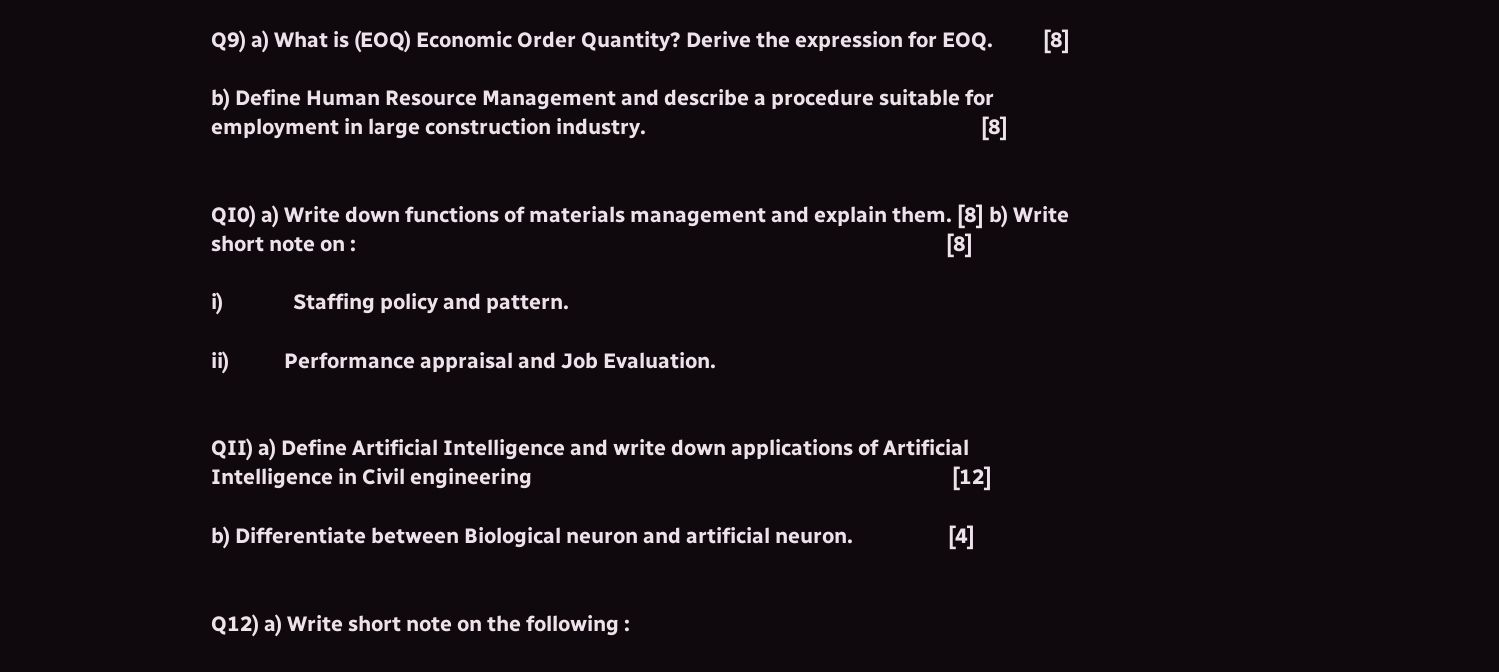Q9) a) What is (EOQ) Economic Order Quantity? Derive the expression for EOQ.          [8]

b) Define Human Resource Management and describe a procedure suitable for employment in large construction industry.                                                                   [8]


QI0) a) Write down functions of materials management and explain them. [8] b) Write short note on :                                                                                                                      [8]

i)              Staffing policy and pattern.

ii)           Performance appraisal and Job Evaluation.


QII) a) Define Artificial Intelligence and write down applications of Artificial Intelligence in Civil engineering                                                                                    [12]

b) Differentiate between Biological neuron and artificial neuron.                   [4]


Q12) a) Write short note on the following :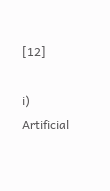[12]

i)             Artificial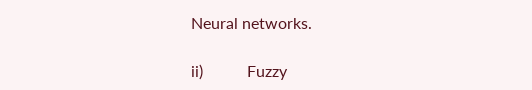Neural networks.

ii)           Fuzzy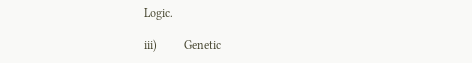Logic.

iii)         Genetic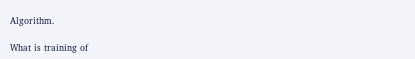Algorithm.

What is training of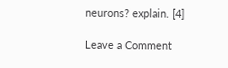neurons? explain. [4]

Leave a Comment